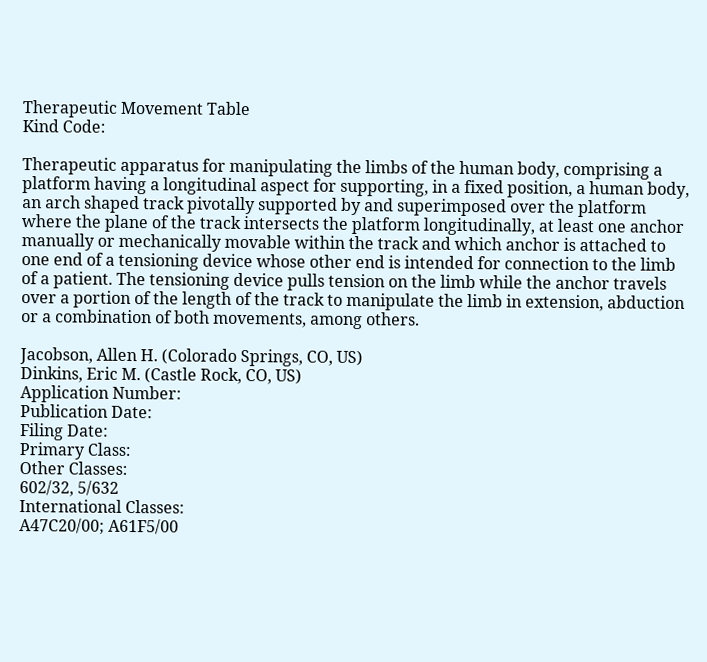Therapeutic Movement Table
Kind Code:

Therapeutic apparatus for manipulating the limbs of the human body, comprising a platform having a longitudinal aspect for supporting, in a fixed position, a human body, an arch shaped track pivotally supported by and superimposed over the platform where the plane of the track intersects the platform longitudinally, at least one anchor manually or mechanically movable within the track and which anchor is attached to one end of a tensioning device whose other end is intended for connection to the limb of a patient. The tensioning device pulls tension on the limb while the anchor travels over a portion of the length of the track to manipulate the limb in extension, abduction or a combination of both movements, among others.

Jacobson, Allen H. (Colorado Springs, CO, US)
Dinkins, Eric M. (Castle Rock, CO, US)
Application Number:
Publication Date:
Filing Date:
Primary Class:
Other Classes:
602/32, 5/632
International Classes:
A47C20/00; A61F5/00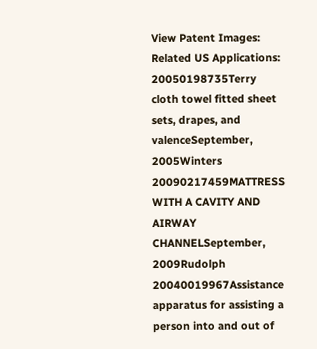View Patent Images:
Related US Applications:
20050198735Terry cloth towel fitted sheet sets, drapes, and valenceSeptember, 2005Winters
20090217459MATTRESS WITH A CAVITY AND AIRWAY CHANNELSeptember, 2009Rudolph
20040019967Assistance apparatus for assisting a person into and out of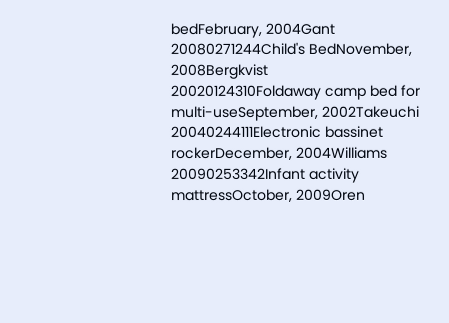bedFebruary, 2004Gant
20080271244Child's BedNovember, 2008Bergkvist
20020124310Foldaway camp bed for multi-useSeptember, 2002Takeuchi
20040244111Electronic bassinet rockerDecember, 2004Williams
20090253342Infant activity mattressOctober, 2009Oren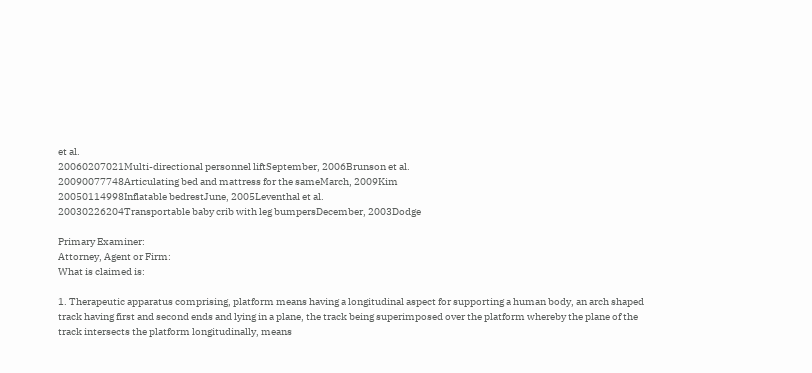et al.
20060207021Multi-directional personnel liftSeptember, 2006Brunson et al.
20090077748Articulating bed and mattress for the sameMarch, 2009Kim
20050114998Inflatable bedrestJune, 2005Leventhal et al.
20030226204Transportable baby crib with leg bumpersDecember, 2003Dodge

Primary Examiner:
Attorney, Agent or Firm:
What is claimed is:

1. Therapeutic apparatus comprising, platform means having a longitudinal aspect for supporting a human body, an arch shaped track having first and second ends and lying in a plane, the track being superimposed over the platform whereby the plane of the track intersects the platform longitudinally, means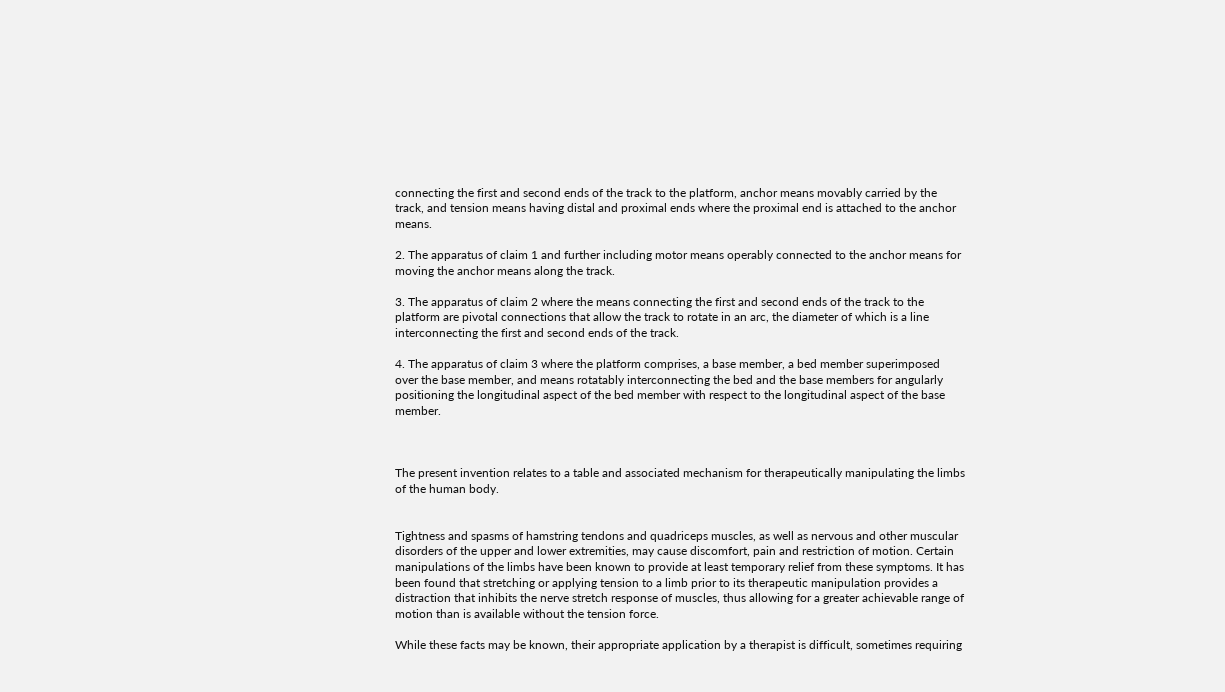connecting the first and second ends of the track to the platform, anchor means movably carried by the track, and tension means having distal and proximal ends where the proximal end is attached to the anchor means.

2. The apparatus of claim 1 and further including motor means operably connected to the anchor means for moving the anchor means along the track.

3. The apparatus of claim 2 where the means connecting the first and second ends of the track to the platform are pivotal connections that allow the track to rotate in an arc, the diameter of which is a line interconnecting the first and second ends of the track.

4. The apparatus of claim 3 where the platform comprises, a base member, a bed member superimposed over the base member, and means rotatably interconnecting the bed and the base members for angularly positioning the longitudinal aspect of the bed member with respect to the longitudinal aspect of the base member.



The present invention relates to a table and associated mechanism for therapeutically manipulating the limbs of the human body.


Tightness and spasms of hamstring tendons and quadriceps muscles, as well as nervous and other muscular disorders of the upper and lower extremities, may cause discomfort, pain and restriction of motion. Certain manipulations of the limbs have been known to provide at least temporary relief from these symptoms. It has been found that stretching or applying tension to a limb prior to its therapeutic manipulation provides a distraction that inhibits the nerve stretch response of muscles, thus allowing for a greater achievable range of motion than is available without the tension force.

While these facts may be known, their appropriate application by a therapist is difficult, sometimes requiring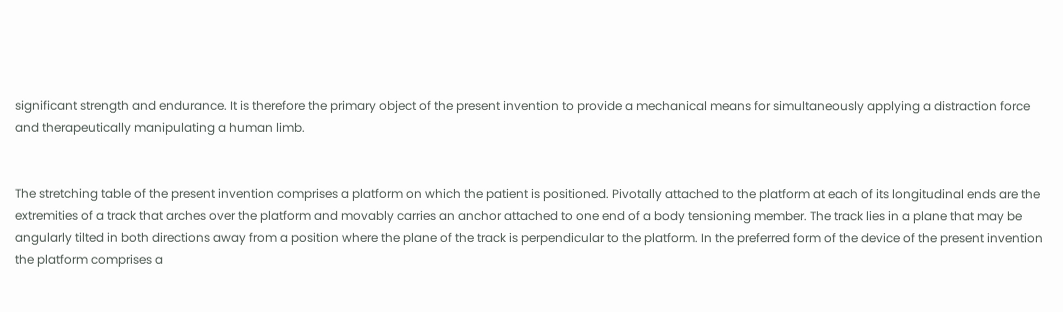significant strength and endurance. It is therefore the primary object of the present invention to provide a mechanical means for simultaneously applying a distraction force and therapeutically manipulating a human limb.


The stretching table of the present invention comprises a platform on which the patient is positioned. Pivotally attached to the platform at each of its longitudinal ends are the extremities of a track that arches over the platform and movably carries an anchor attached to one end of a body tensioning member. The track lies in a plane that may be angularly tilted in both directions away from a position where the plane of the track is perpendicular to the platform. In the preferred form of the device of the present invention the platform comprises a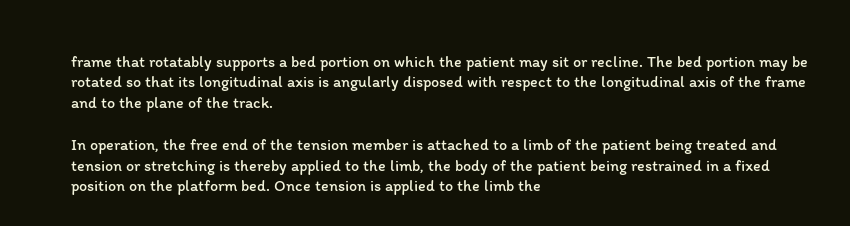frame that rotatably supports a bed portion on which the patient may sit or recline. The bed portion may be rotated so that its longitudinal axis is angularly disposed with respect to the longitudinal axis of the frame and to the plane of the track.

In operation, the free end of the tension member is attached to a limb of the patient being treated and tension or stretching is thereby applied to the limb, the body of the patient being restrained in a fixed position on the platform bed. Once tension is applied to the limb the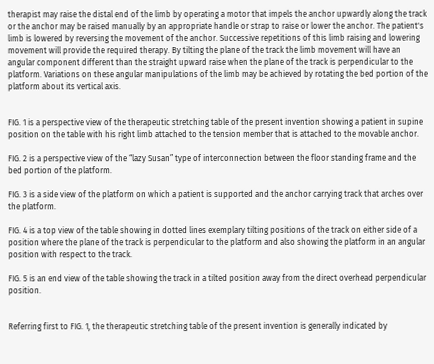therapist may raise the distal end of the limb by operating a motor that impels the anchor upwardly along the track or the anchor may be raised manually by an appropriate handle or strap to raise or lower the anchor. The patient's limb is lowered by reversing the movement of the anchor. Successive repetitions of this limb raising and lowering movement will provide the required therapy. By tilting the plane of the track the limb movement will have an angular component different than the straight upward raise when the plane of the track is perpendicular to the platform. Variations on these angular manipulations of the limb may be achieved by rotating the bed portion of the platform about its vertical axis.


FIG. 1 is a perspective view of the therapeutic stretching table of the present invention showing a patient in supine position on the table with his right limb attached to the tension member that is attached to the movable anchor.

FIG. 2 is a perspective view of the “lazy Susan” type of interconnection between the floor standing frame and the bed portion of the platform.

FIG. 3 is a side view of the platform on which a patient is supported and the anchor carrying track that arches over the platform.

FIG. 4 is a top view of the table showing in dotted lines exemplary tilting positions of the track on either side of a position where the plane of the track is perpendicular to the platform and also showing the platform in an angular position with respect to the track.

FIG. 5 is an end view of the table showing the track in a tilted position away from the direct overhead perpendicular position.


Referring first to FIG. 1, the therapeutic stretching table of the present invention is generally indicated by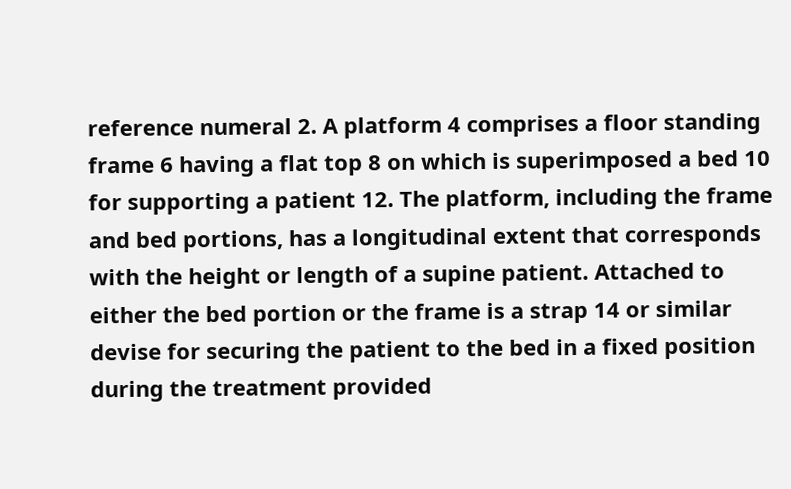reference numeral 2. A platform 4 comprises a floor standing frame 6 having a flat top 8 on which is superimposed a bed 10 for supporting a patient 12. The platform, including the frame and bed portions, has a longitudinal extent that corresponds with the height or length of a supine patient. Attached to either the bed portion or the frame is a strap 14 or similar devise for securing the patient to the bed in a fixed position during the treatment provided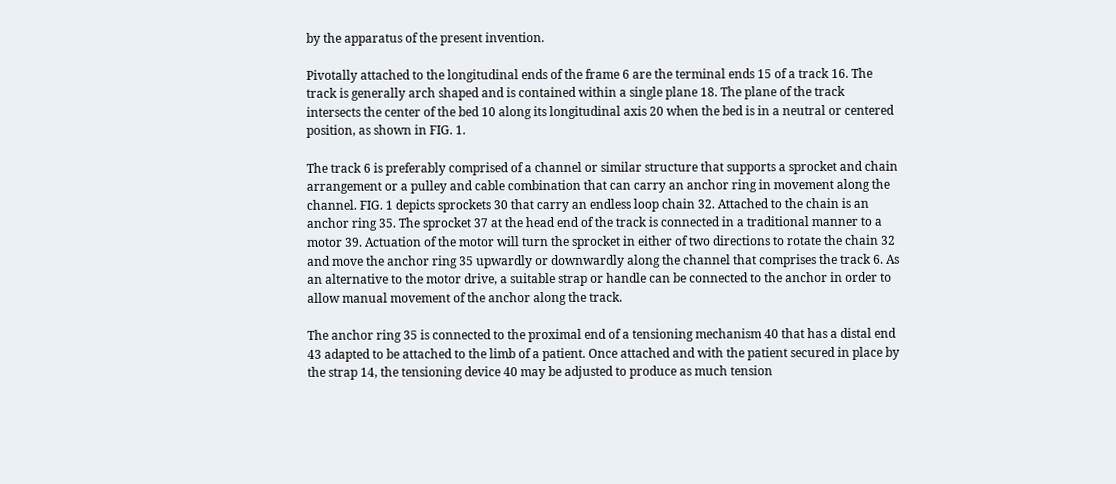by the apparatus of the present invention.

Pivotally attached to the longitudinal ends of the frame 6 are the terminal ends 15 of a track 16. The track is generally arch shaped and is contained within a single plane 18. The plane of the track intersects the center of the bed 10 along its longitudinal axis 20 when the bed is in a neutral or centered position, as shown in FIG. 1.

The track 6 is preferably comprised of a channel or similar structure that supports a sprocket and chain arrangement or a pulley and cable combination that can carry an anchor ring in movement along the channel. FIG. 1 depicts sprockets 30 that carry an endless loop chain 32. Attached to the chain is an anchor ring 35. The sprocket 37 at the head end of the track is connected in a traditional manner to a motor 39. Actuation of the motor will turn the sprocket in either of two directions to rotate the chain 32 and move the anchor ring 35 upwardly or downwardly along the channel that comprises the track 6. As an alternative to the motor drive, a suitable strap or handle can be connected to the anchor in order to allow manual movement of the anchor along the track.

The anchor ring 35 is connected to the proximal end of a tensioning mechanism 40 that has a distal end 43 adapted to be attached to the limb of a patient. Once attached and with the patient secured in place by the strap 14, the tensioning device 40 may be adjusted to produce as much tension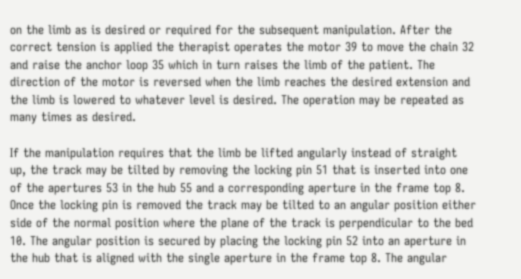on the limb as is desired or required for the subsequent manipulation. After the correct tension is applied the therapist operates the motor 39 to move the chain 32 and raise the anchor loop 35 which in turn raises the limb of the patient. The direction of the motor is reversed when the limb reaches the desired extension and the limb is lowered to whatever level is desired. The operation may be repeated as many times as desired.

If the manipulation requires that the limb be lifted angularly instead of straight up, the track may be tilted by removing the locking pin 51 that is inserted into one of the apertures 53 in the hub 55 and a corresponding aperture in the frame top 8. Once the locking pin is removed the track may be tilted to an angular position either side of the normal position where the plane of the track is perpendicular to the bed 10. The angular position is secured by placing the locking pin 52 into an aperture in the hub that is aligned with the single aperture in the frame top 8. The angular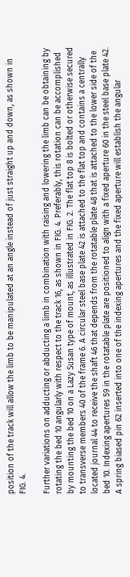position of the track will allow the limb to be manipulated at an angle instead of just straight up and down, as shown in FIG. 4.

Further variations on adducting or abducting a limb in combination with raising and lowering the limb can be obtaining by rotating the bed 10 angularly with respect to the track 16, as shown in FIG. 4. Preferably, this rotation can be accomplished by mounting the bed 10 on a Lazy Susan type of mount, as illustrated in FIG. 2. The flat top 8 is bolted or otherwise secured to transverse members 40 of the frame 6. A circular steel base plate 42 is attached to the flat top and contains a centrally located journal 44 to receive the shaft 46 that depends from the rotatable plate 48 that is attached to the lower side of the bed 10. Indexing apertures 59 in the rotatable plate are positioned to align with a fixed aperture 60 in the steel base plate 42. A spring biased pin 62 inserted into one of the indexing apertures and the fixed aperture will establish the angular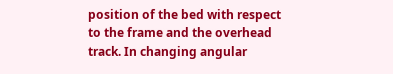position of the bed with respect to the frame and the overhead track. In changing angular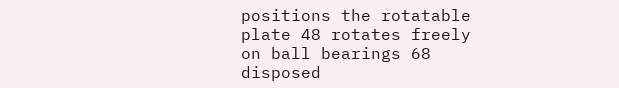positions the rotatable plate 48 rotates freely on ball bearings 68 disposed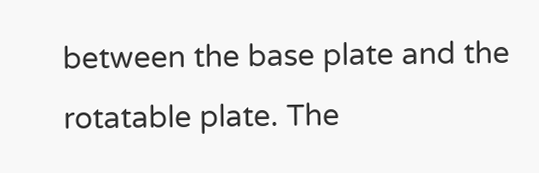between the base plate and the rotatable plate. The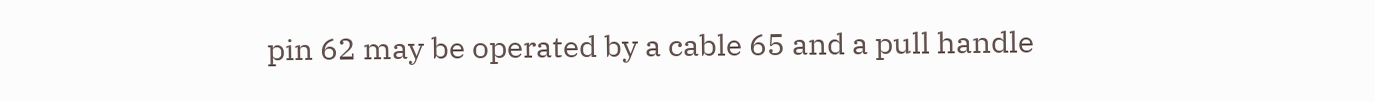pin 62 may be operated by a cable 65 and a pull handle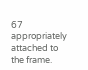67 appropriately attached to the frame.